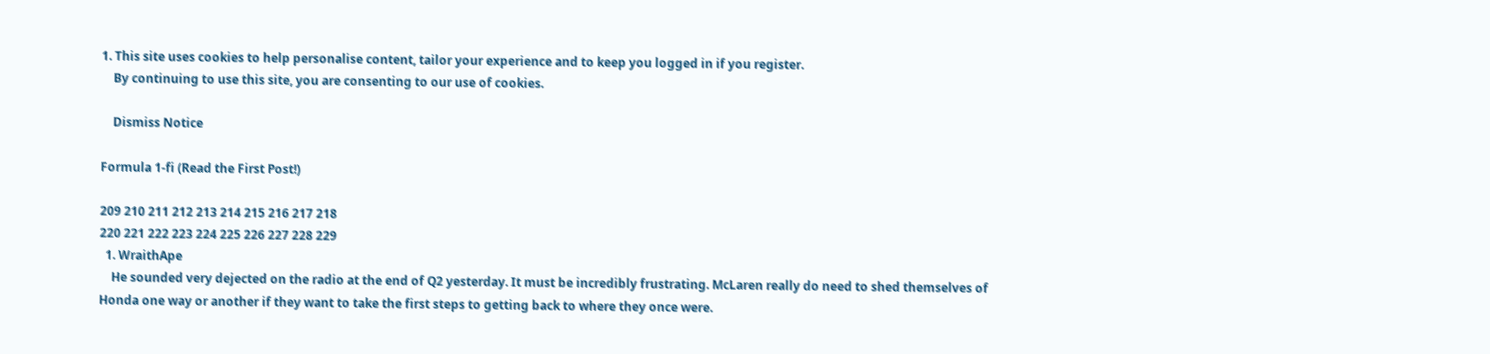1. This site uses cookies to help personalise content, tailor your experience and to keep you logged in if you register.
    By continuing to use this site, you are consenting to our use of cookies.

    Dismiss Notice

Formula 1-fi (Read the First Post!)

209 210 211 212 213 214 215 216 217 218
220 221 222 223 224 225 226 227 228 229
  1. WraithApe
    He sounded very dejected on the radio at the end of Q2 yesterday. It must be incredibly frustrating. McLaren really do need to shed themselves of Honda one way or another if they want to take the first steps to getting back to where they once were.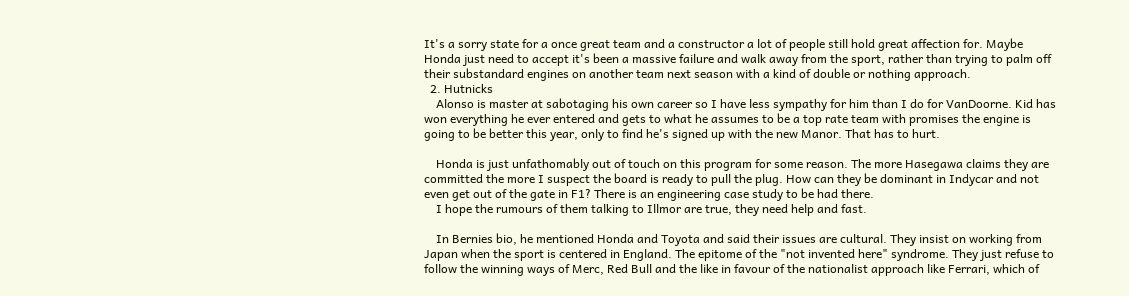It's a sorry state for a once great team and a constructor a lot of people still hold great affection for. Maybe Honda just need to accept it's been a massive failure and walk away from the sport, rather than trying to palm off their substandard engines on another team next season with a kind of double or nothing approach.
  2. Hutnicks
    Alonso is master at sabotaging his own career so I have less sympathy for him than I do for VanDoorne. Kid has won everything he ever entered and gets to what he assumes to be a top rate team with promises the engine is going to be better this year, only to find he's signed up with the new Manor. That has to hurt.

    Honda is just unfathomably out of touch on this program for some reason. The more Hasegawa claims they are committed the more I suspect the board is ready to pull the plug. How can they be dominant in Indycar and not even get out of the gate in F1? There is an engineering case study to be had there.
    I hope the rumours of them talking to Illmor are true, they need help and fast.

    In Bernies bio, he mentioned Honda and Toyota and said their issues are cultural. They insist on working from Japan when the sport is centered in England. The epitome of the "not invented here" syndrome. They just refuse to follow the winning ways of Merc, Red Bull and the like in favour of the nationalist approach like Ferrari, which of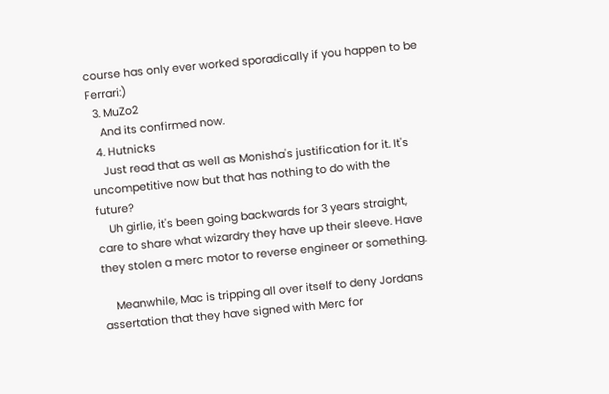course has only ever worked sporadically if you happen to be Ferrari:)
  3. MuZo2
    And its confirmed now.
  4. Hutnicks
    Just read that as well as Monisha's justification for it. It's uncompetitive now but that has nothing to do with the future?
    Uh girlie, it's been going backwards for 3 years straight, care to share what wizardry they have up their sleeve. Have they stolen a merc motor to reverse engineer or something.

    Meanwhile, Mac is tripping all over itself to deny Jordans assertation that they have signed with Merc for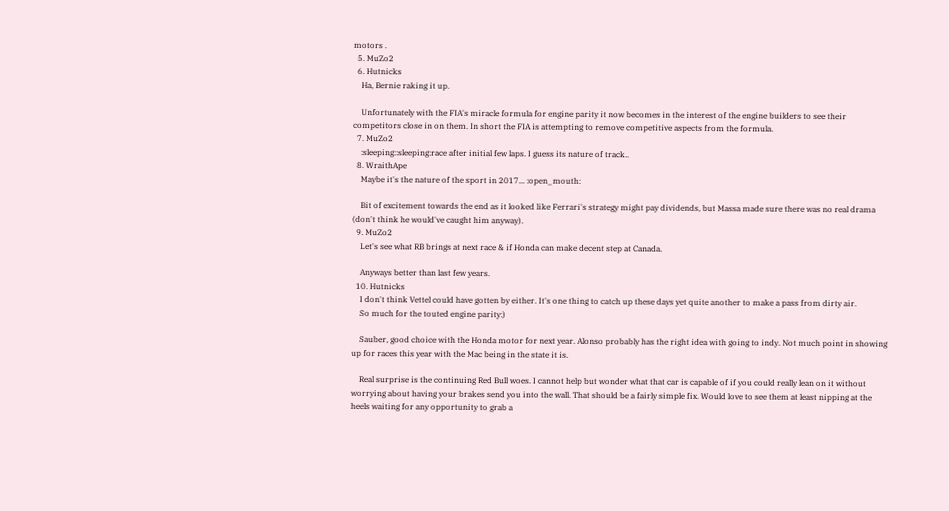motors .
  5. MuZo2
  6. Hutnicks
    Ha, Bernie raking it up.

    Unfortunately with the FIA's miracle formula for engine parity it now becomes in the interest of the engine builders to see their competitors close in on them. In short the FIA is attempting to remove competitive aspects from the formula.
  7. MuZo2
    :sleeping::sleeping:race after initial few laps. I guess its nature of track..
  8. WraithApe
    Maybe it's the nature of the sport in 2017... :open_mouth:

    Bit of excitement towards the end as it looked like Ferrari's strategy might pay dividends, but Massa made sure there was no real drama (don't think he would've caught him anyway).
  9. MuZo2
    Let's see what RB brings at next race & if Honda can make decent step at Canada.

    Anyways better than last few years.
  10. Hutnicks
    I don't think Vettel could have gotten by either. It's one thing to catch up these days yet quite another to make a pass from dirty air.
    So much for the touted engine parity:)

    Sauber, good choice with the Honda motor for next year. Alonso probably has the right idea with going to indy. Not much point in showing up for races this year with the Mac being in the state it is.

    Real surprise is the continuing Red Bull woes. I cannot help but wonder what that car is capable of if you could really lean on it without worrying about having your brakes send you into the wall. That should be a fairly simple fix. Would love to see them at least nipping at the heels waiting for any opportunity to grab a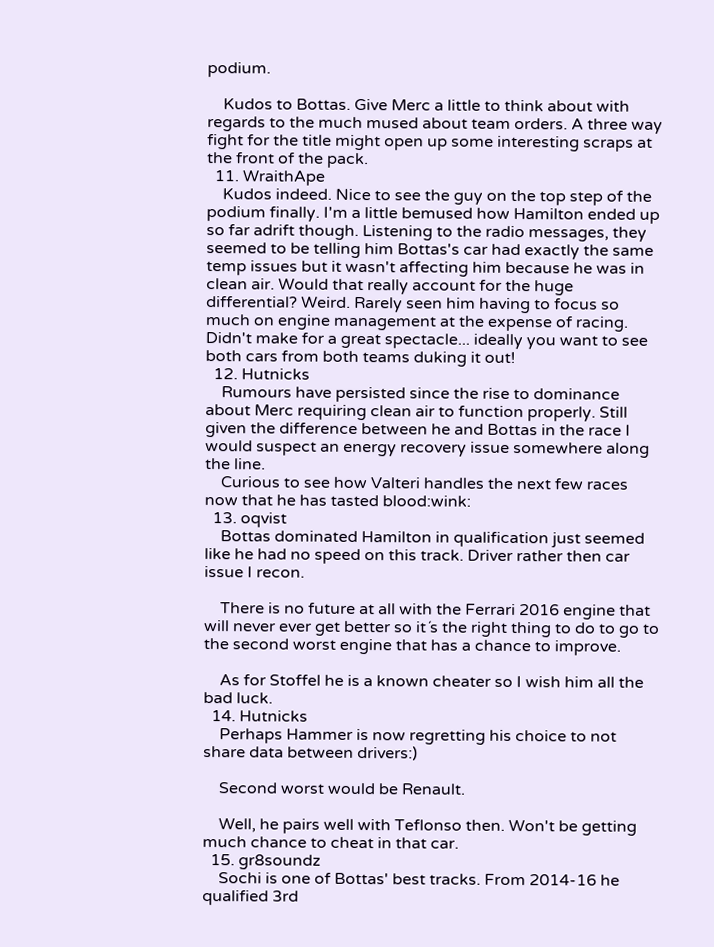podium.

    Kudos to Bottas. Give Merc a little to think about with regards to the much mused about team orders. A three way fight for the title might open up some interesting scraps at the front of the pack.
  11. WraithApe
    Kudos indeed. Nice to see the guy on the top step of the podium finally. I'm a little bemused how Hamilton ended up so far adrift though. Listening to the radio messages, they seemed to be telling him Bottas's car had exactly the same temp issues but it wasn't affecting him because he was in clean air. Would that really account for the huge differential? Weird. Rarely seen him having to focus so much on engine management at the expense of racing. Didn't make for a great spectacle... ideally you want to see both cars from both teams duking it out!
  12. Hutnicks
    Rumours have persisted since the rise to dominance about Merc requiring clean air to function properly. Still given the difference between he and Bottas in the race I would suspect an energy recovery issue somewhere along the line.
    Curious to see how Valteri handles the next few races now that he has tasted blood:wink:
  13. oqvist
    Bottas dominated Hamilton in qualification just seemed like he had no speed on this track. Driver rather then car issue I recon.

    There is no future at all with the Ferrari 2016 engine that will never ever get better so it´s the right thing to do to go to the second worst engine that has a chance to improve.

    As for Stoffel he is a known cheater so I wish him all the bad luck.
  14. Hutnicks
    Perhaps Hammer is now regretting his choice to not share data between drivers:)

    Second worst would be Renault.

    Well, he pairs well with Teflonso then. Won't be getting much chance to cheat in that car.
  15. gr8soundz
    Sochi is one of Bottas' best tracks. From 2014-16 he qualified 3rd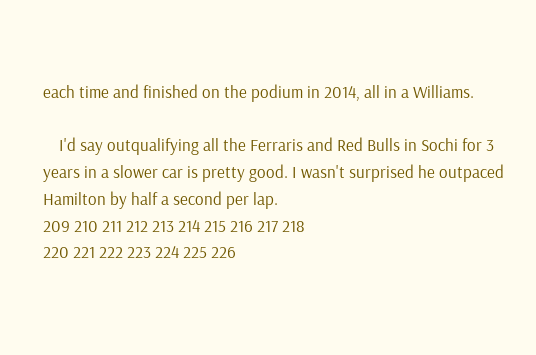each time and finished on the podium in 2014, all in a Williams.

    I'd say outqualifying all the Ferraris and Red Bulls in Sochi for 3 years in a slower car is pretty good. I wasn't surprised he outpaced Hamilton by half a second per lap.
209 210 211 212 213 214 215 216 217 218
220 221 222 223 224 225 226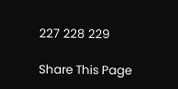227 228 229

Share This Page